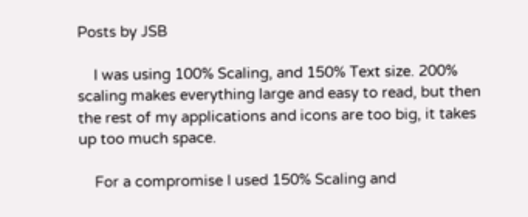Posts by JSB

    I was using 100% Scaling, and 150% Text size. 200% scaling makes everything large and easy to read, but then the rest of my applications and icons are too big, it takes up too much space.

    For a compromise I used 150% Scaling and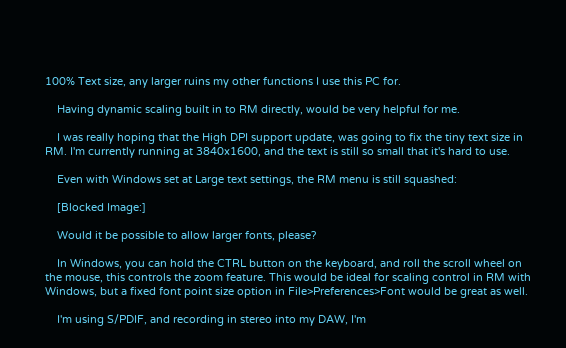100% Text size, any larger ruins my other functions I use this PC for.

    Having dynamic scaling built in to RM directly, would be very helpful for me.

    I was really hoping that the High DPI support update, was going to fix the tiny text size in RM. I'm currently running at 3840x1600, and the text is still so small that it's hard to use.

    Even with Windows set at Large text settings, the RM menu is still squashed:

    [Blocked Image:]

    Would it be possible to allow larger fonts, please?

    In Windows, you can hold the CTRL button on the keyboard, and roll the scroll wheel on the mouse, this controls the zoom feature. This would be ideal for scaling control in RM with Windows, but a fixed font point size option in File>Preferences>Font would be great as well.

    I'm using S/PDIF, and recording in stereo into my DAW, I'm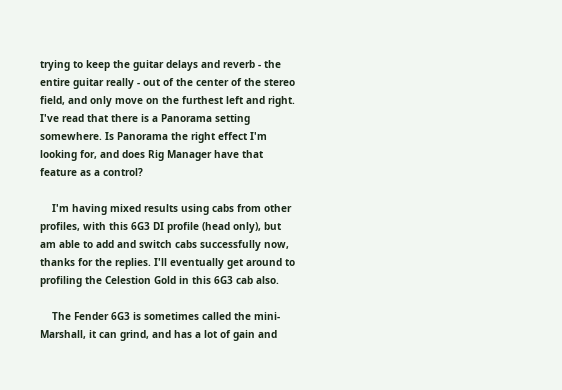trying to keep the guitar delays and reverb - the entire guitar really - out of the center of the stereo field, and only move on the furthest left and right. I've read that there is a Panorama setting somewhere. Is Panorama the right effect I'm looking for, and does Rig Manager have that feature as a control?

    I'm having mixed results using cabs from other profiles, with this 6G3 DI profile (head only), but am able to add and switch cabs successfully now, thanks for the replies. I'll eventually get around to profiling the Celestion Gold in this 6G3 cab also.

    The Fender 6G3 is sometimes called the mini-Marshall, it can grind, and has a lot of gain and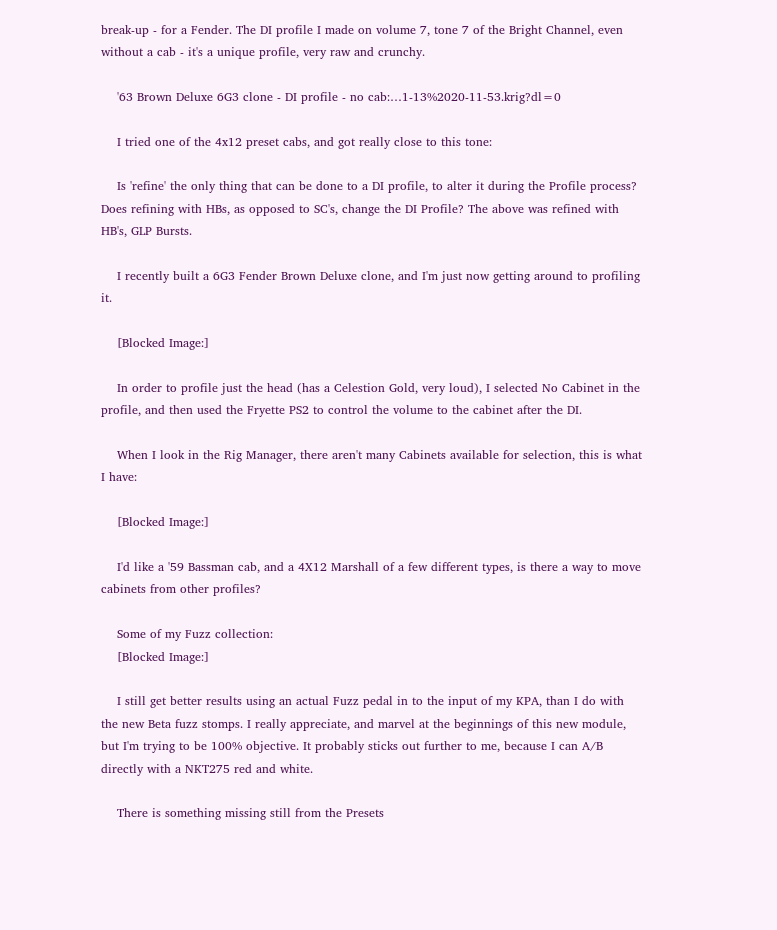break-up - for a Fender. The DI profile I made on volume 7, tone 7 of the Bright Channel, even without a cab - it's a unique profile, very raw and crunchy.

    '63 Brown Deluxe 6G3 clone - DI profile - no cab:…1-13%2020-11-53.krig?dl=0

    I tried one of the 4x12 preset cabs, and got really close to this tone:

    Is 'refine' the only thing that can be done to a DI profile, to alter it during the Profile process? Does refining with HBs, as opposed to SC's, change the DI Profile? The above was refined with HB's, GLP Bursts.

    I recently built a 6G3 Fender Brown Deluxe clone, and I'm just now getting around to profiling it.

    [Blocked Image:]

    In order to profile just the head (has a Celestion Gold, very loud), I selected No Cabinet in the profile, and then used the Fryette PS2 to control the volume to the cabinet after the DI.

    When I look in the Rig Manager, there aren't many Cabinets available for selection, this is what I have:

    [Blocked Image:]

    I'd like a '59 Bassman cab, and a 4X12 Marshall of a few different types, is there a way to move cabinets from other profiles?

    Some of my Fuzz collection:
    [Blocked Image:]

    I still get better results using an actual Fuzz pedal in to the input of my KPA, than I do with the new Beta fuzz stomps. I really appreciate, and marvel at the beginnings of this new module, but I'm trying to be 100% objective. It probably sticks out further to me, because I can A/B directly with a NKT275 red and white.

    There is something missing still from the Presets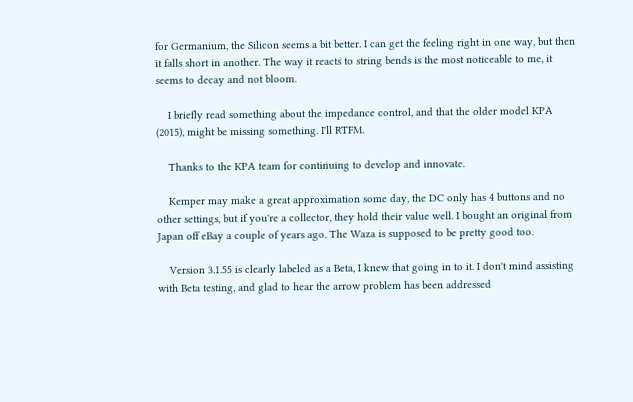for Germanium, the Silicon seems a bit better. I can get the feeling right in one way, but then it falls short in another. The way it reacts to string bends is the most noticeable to me, it seems to decay and not bloom.

    I briefly read something about the impedance control, and that the older model KPA (2015), might be missing something. I'll RTFM.

    Thanks to the KPA team for continuing to develop and innovate.

    Kemper may make a great approximation some day, the DC only has 4 buttons and no other settings, but if you're a collector, they hold their value well. I bought an original from Japan off eBay a couple of years ago. The Waza is supposed to be pretty good too.

    Version 3.1.55 is clearly labeled as a Beta, I knew that going in to it. I don't mind assisting with Beta testing, and glad to hear the arrow problem has been addressed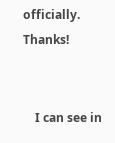officially. Thanks!


    I can see in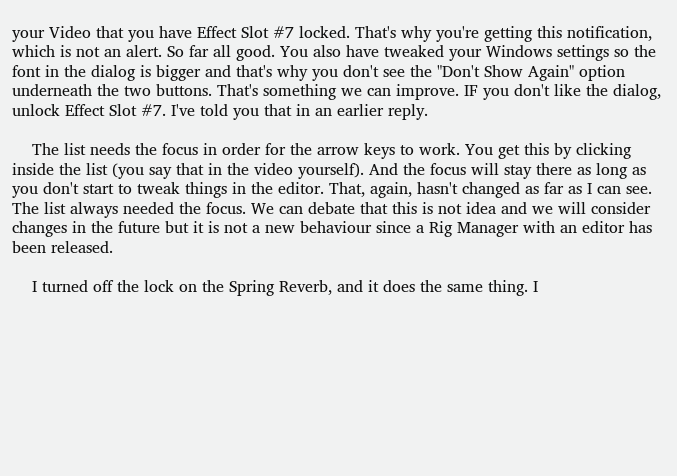your Video that you have Effect Slot #7 locked. That's why you're getting this notification, which is not an alert. So far all good. You also have tweaked your Windows settings so the font in the dialog is bigger and that's why you don't see the "Don't Show Again" option underneath the two buttons. That's something we can improve. IF you don't like the dialog, unlock Effect Slot #7. I've told you that in an earlier reply.

    The list needs the focus in order for the arrow keys to work. You get this by clicking inside the list (you say that in the video yourself). And the focus will stay there as long as you don't start to tweak things in the editor. That, again, hasn't changed as far as I can see. The list always needed the focus. We can debate that this is not idea and we will consider changes in the future but it is not a new behaviour since a Rig Manager with an editor has been released.

    I turned off the lock on the Spring Reverb, and it does the same thing. I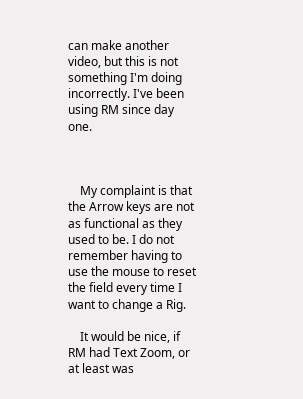can make another video, but this is not something I'm doing incorrectly. I've been using RM since day one.



    My complaint is that the Arrow keys are not as functional as they used to be. I do not remember having to use the mouse to reset the field every time I want to change a Rig.

    It would be nice, if RM had Text Zoom, or at least was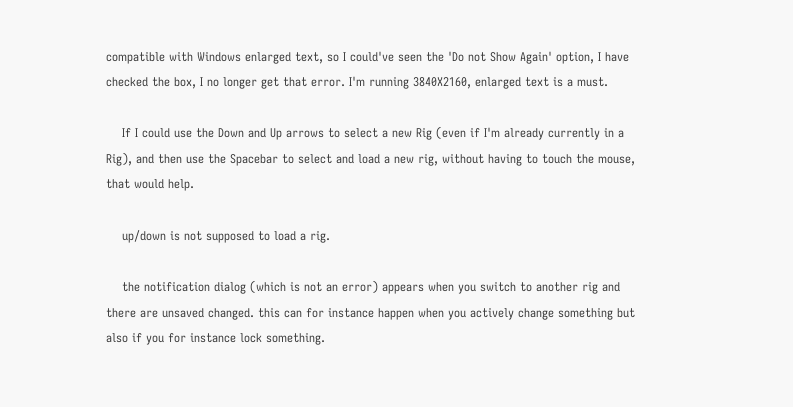compatible with Windows enlarged text, so I could've seen the 'Do not Show Again' option, I have checked the box, I no longer get that error. I'm running 3840X2160, enlarged text is a must.

    If I could use the Down and Up arrows to select a new Rig (even if I'm already currently in a Rig), and then use the Spacebar to select and load a new rig, without having to touch the mouse, that would help.

    up/down is not supposed to load a rig.

    the notification dialog (which is not an error) appears when you switch to another rig and there are unsaved changed. this can for instance happen when you actively change something but also if you for instance lock something.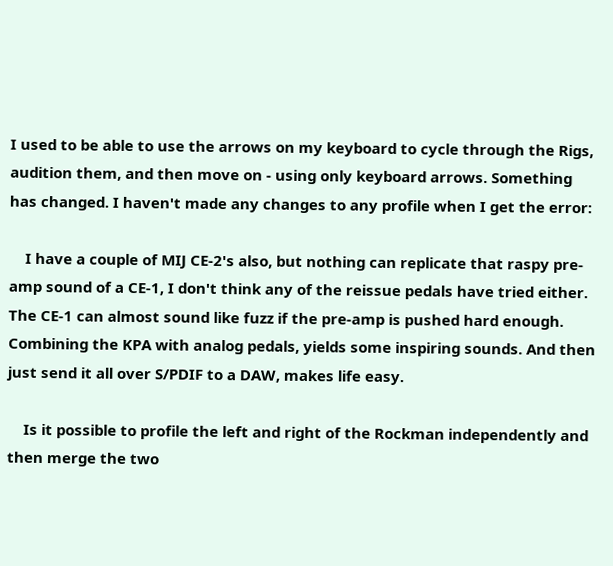I used to be able to use the arrows on my keyboard to cycle through the Rigs, audition them, and then move on - using only keyboard arrows. Something has changed. I haven't made any changes to any profile when I get the error:

    I have a couple of MIJ CE-2's also, but nothing can replicate that raspy pre-amp sound of a CE-1, I don't think any of the reissue pedals have tried either. The CE-1 can almost sound like fuzz if the pre-amp is pushed hard enough. Combining the KPA with analog pedals, yields some inspiring sounds. And then just send it all over S/PDIF to a DAW, makes life easy.

    Is it possible to profile the left and right of the Rockman independently and then merge the two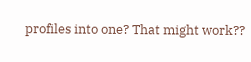profiles into one? That might work??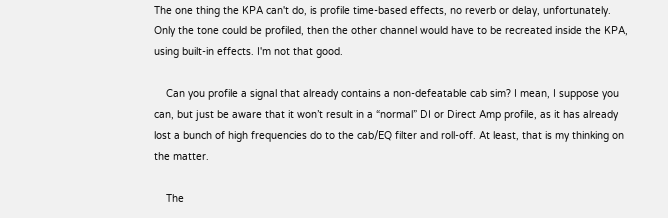The one thing the KPA can't do, is profile time-based effects, no reverb or delay, unfortunately. Only the tone could be profiled, then the other channel would have to be recreated inside the KPA, using built-in effects. I'm not that good.

    Can you profile a signal that already contains a non-defeatable cab sim? I mean, I suppose you can, but just be aware that it won’t result in a “normal” DI or Direct Amp profile, as it has already lost a bunch of high frequencies do to the cab/EQ filter and roll-off. At least, that is my thinking on the matter.

    The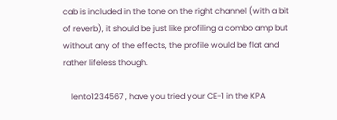cab is included in the tone on the right channel (with a bit of reverb), it should be just like profiling a combo amp but without any of the effects, the profile would be flat and rather lifeless though.

    lento1234567 , have you tried your CE-1 in the KPA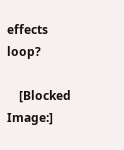effects loop?

    [Blocked Image:]